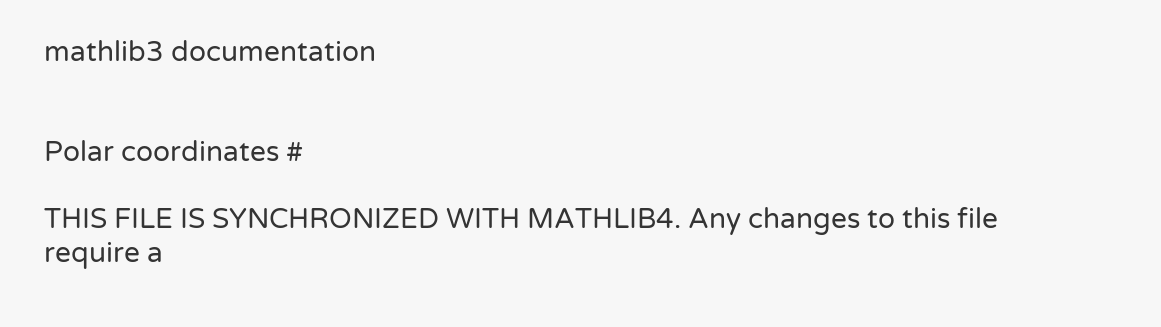mathlib3 documentation


Polar coordinates #

THIS FILE IS SYNCHRONIZED WITH MATHLIB4. Any changes to this file require a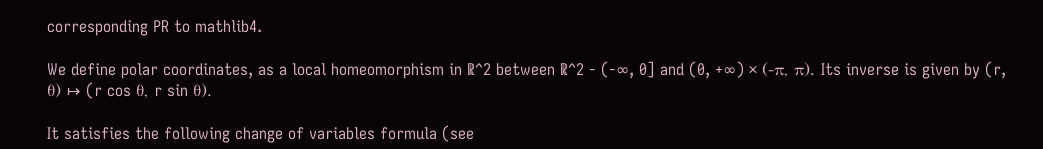corresponding PR to mathlib4.

We define polar coordinates, as a local homeomorphism in ℝ^2 between ℝ^2 - (-∞, 0] and (0, +∞) × (-π, π). Its inverse is given by (r, θ) ↦ (r cos θ, r sin θ).

It satisfies the following change of variables formula (see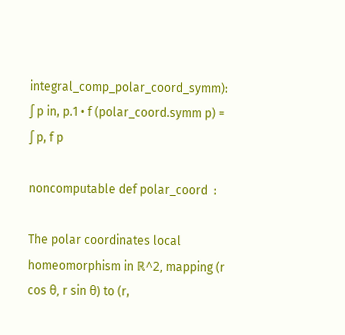integral_comp_polar_coord_symm): ∫ p in, p.1 • f (polar_coord.symm p) = ∫ p, f p

noncomputable def polar_coord  :

The polar coordinates local homeomorphism in ℝ^2, mapping (r cos θ, r sin θ) to (r,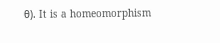θ). It is a homeomorphism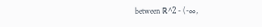between ℝ^2 - (-∞,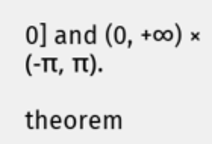0] and (0, +∞) × (-π, π).

theorem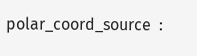polar_coord_source  :